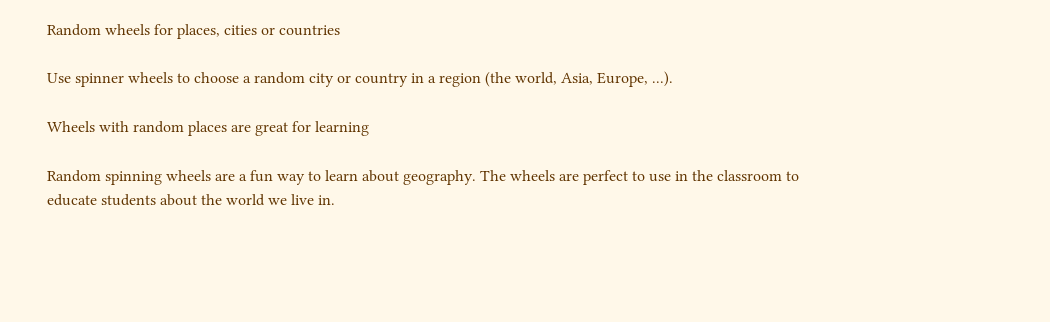Random wheels for places, cities or countries

Use spinner wheels to choose a random city or country in a region (the world, Asia, Europe, ...).

Wheels with random places are great for learning

Random spinning wheels are a fun way to learn about geography. The wheels are perfect to use in the classroom to educate students about the world we live in.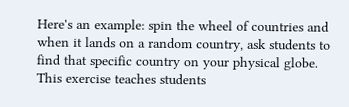Here's an example: spin the wheel of countries and when it lands on a random country, ask students to find that specific country on your physical globe. This exercise teaches students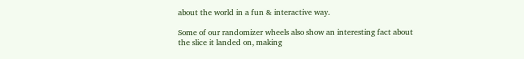about the world in a fun & interactive way.

Some of our randomizer wheels also show an interesting fact about the slice it landed on, making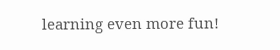learning even more fun!